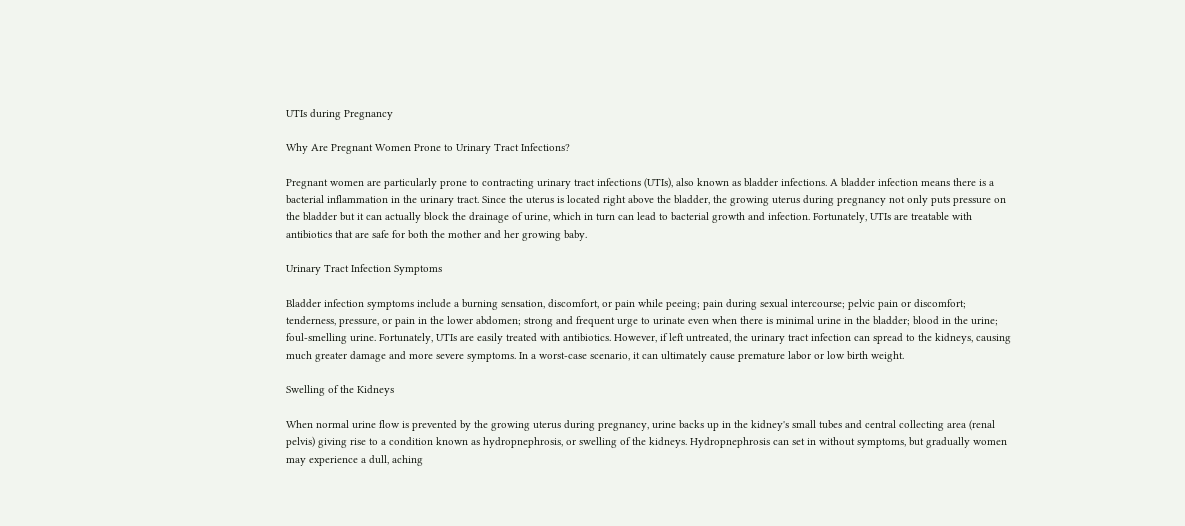UTIs during Pregnancy

Why Are Pregnant Women Prone to Urinary Tract Infections?

Pregnant women are particularly prone to contracting urinary tract infections (UTIs), also known as bladder infections. A bladder infection means there is a bacterial inflammation in the urinary tract. Since the uterus is located right above the bladder, the growing uterus during pregnancy not only puts pressure on the bladder but it can actually block the drainage of urine, which in turn can lead to bacterial growth and infection. Fortunately, UTIs are treatable with antibiotics that are safe for both the mother and her growing baby.

Urinary Tract Infection Symptoms

Bladder infection symptoms include a burning sensation, discomfort, or pain while peeing; pain during sexual intercourse; pelvic pain or discomfort; tenderness, pressure, or pain in the lower abdomen; strong and frequent urge to urinate even when there is minimal urine in the bladder; blood in the urine; foul-smelling urine. Fortunately, UTIs are easily treated with antibiotics. However, if left untreated, the urinary tract infection can spread to the kidneys, causing much greater damage and more severe symptoms. In a worst-case scenario, it can ultimately cause premature labor or low birth weight.

Swelling of the Kidneys

When normal urine flow is prevented by the growing uterus during pregnancy, urine backs up in the kidney's small tubes and central collecting area (renal pelvis) giving rise to a condition known as hydropnephrosis, or swelling of the kidneys. Hydropnephrosis can set in without symptoms, but gradually women may experience a dull, aching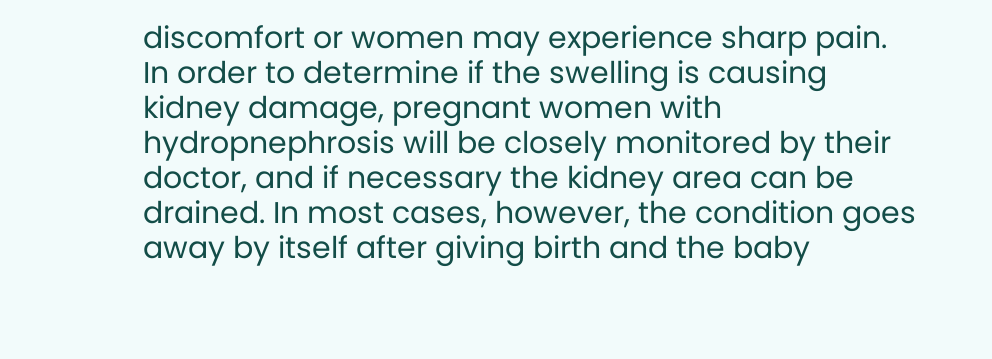discomfort or women may experience sharp pain. In order to determine if the swelling is causing kidney damage, pregnant women with hydropnephrosis will be closely monitored by their doctor, and if necessary the kidney area can be drained. In most cases, however, the condition goes away by itself after giving birth and the baby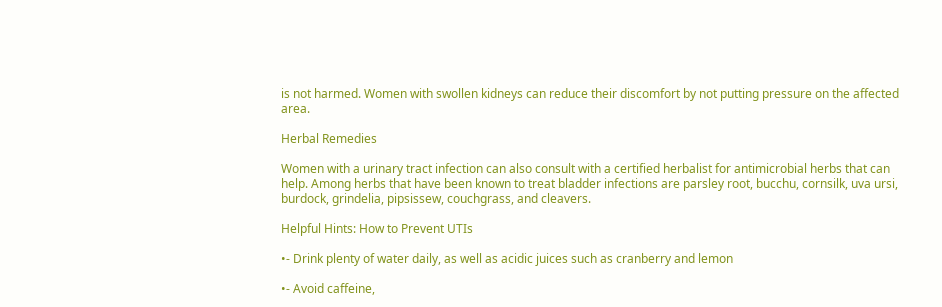is not harmed. Women with swollen kidneys can reduce their discomfort by not putting pressure on the affected area.

Herbal Remedies

Women with a urinary tract infection can also consult with a certified herbalist for antimicrobial herbs that can help. Among herbs that have been known to treat bladder infections are parsley root, bucchu, cornsilk, uva ursi, burdock, grindelia, pipsissew, couchgrass, and cleavers.

Helpful Hints: How to Prevent UTIs

•- Drink plenty of water daily, as well as acidic juices such as cranberry and lemon

•- Avoid caffeine,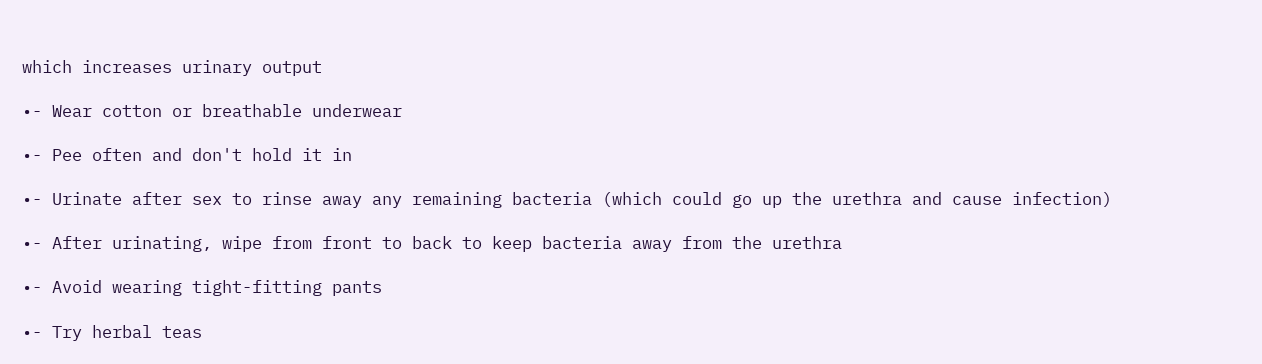which increases urinary output

•- Wear cotton or breathable underwear

•- Pee often and don't hold it in

•- Urinate after sex to rinse away any remaining bacteria (which could go up the urethra and cause infection)

•- After urinating, wipe from front to back to keep bacteria away from the urethra

•- Avoid wearing tight-fitting pants

•- Try herbal teas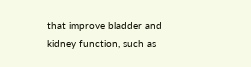that improve bladder and kidney function, such as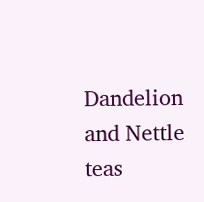Dandelion and Nettle teas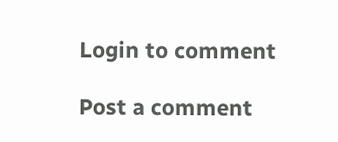Login to comment

Post a comment